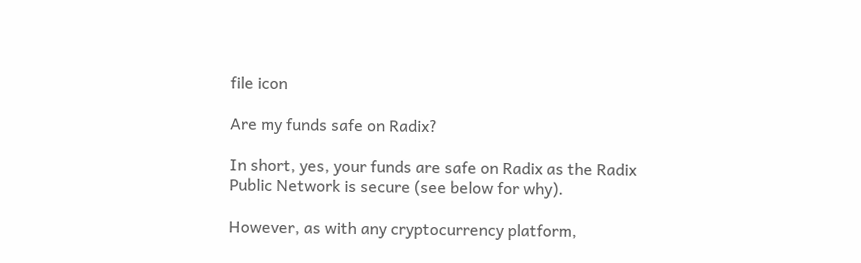file icon

Are my funds safe on Radix?

In short, yes, your funds are safe on Radix as the Radix Public Network is secure (see below for why).

However, as with any cryptocurrency platform,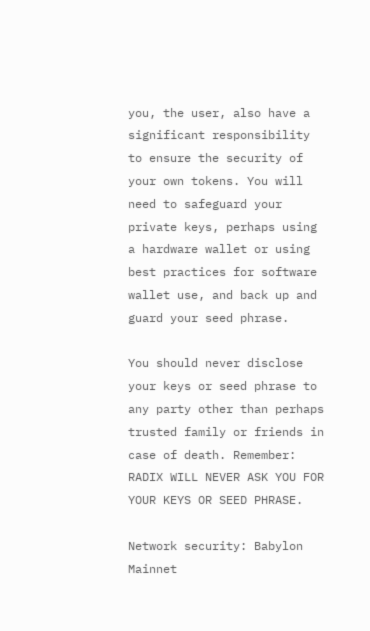you, the user, also have a significant responsibility to ensure the security of your own tokens. You will need to safeguard your private keys, perhaps using a hardware wallet or using best practices for software wallet use, and back up and guard your seed phrase.

You should never disclose your keys or seed phrase to any party other than perhaps trusted family or friends in case of death. Remember: RADIX WILL NEVER ASK YOU FOR YOUR KEYS OR SEED PHRASE.

Network security: Babylon Mainnet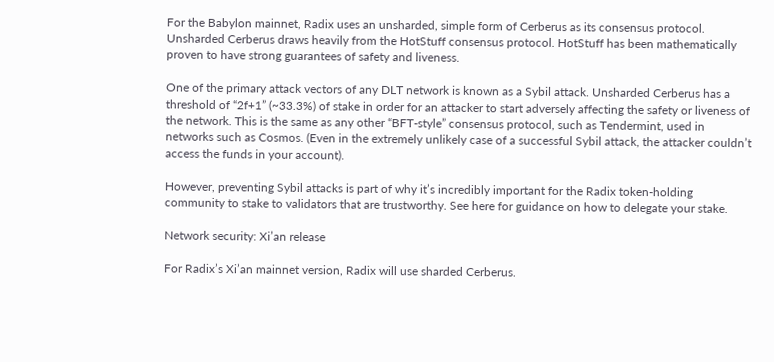For the Babylon mainnet, Radix uses an unsharded, simple form of Cerberus as its consensus protocol. Unsharded Cerberus draws heavily from the HotStuff consensus protocol. HotStuff has been mathematically proven to have strong guarantees of safety and liveness.

One of the primary attack vectors of any DLT network is known as a Sybil attack. Unsharded Cerberus has a threshold of “2f+1” (~33.3%) of stake in order for an attacker to start adversely affecting the safety or liveness of the network. This is the same as any other “BFT-style” consensus protocol, such as Tendermint, used in networks such as Cosmos. (Even in the extremely unlikely case of a successful Sybil attack, the attacker couldn’t access the funds in your account).

However, preventing Sybil attacks is part of why it’s incredibly important for the Radix token-holding community to stake to validators that are trustworthy. See here for guidance on how to delegate your stake.

Network security: Xi’an release

For Radix’s Xi’an mainnet version, Radix will use sharded Cerberus.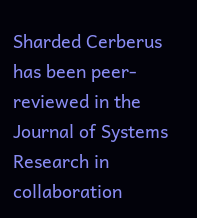Sharded Cerberus has been peer-reviewed in the Journal of Systems Research in collaboration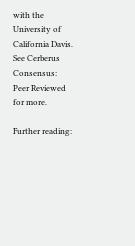with the University of California Davis. See Cerberus Consensus: Peer Reviewed for more.

Further reading: